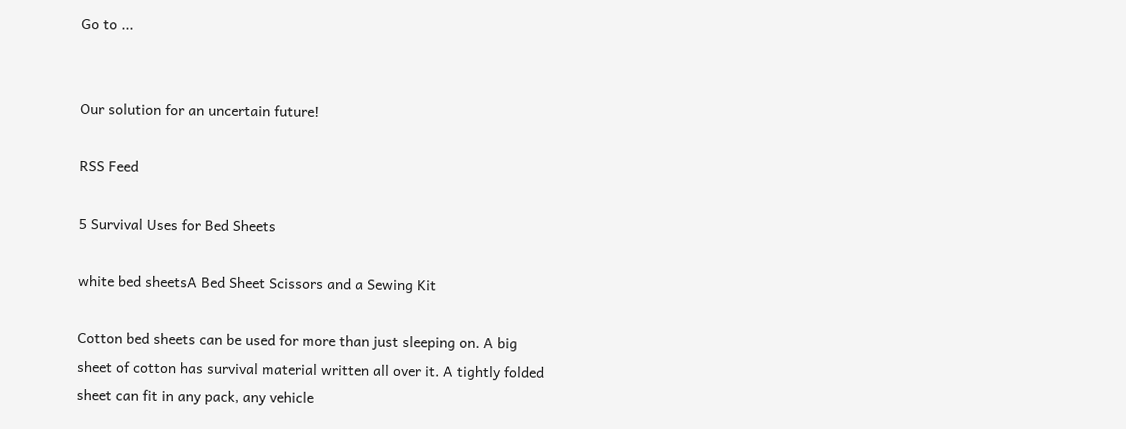Go to ...


Our solution for an uncertain future!

RSS Feed

5 Survival Uses for Bed Sheets

white bed sheetsA Bed Sheet Scissors and a Sewing Kit

Cotton bed sheets can be used for more than just sleeping on. A big sheet of cotton has survival material written all over it. A tightly folded sheet can fit in any pack, any vehicle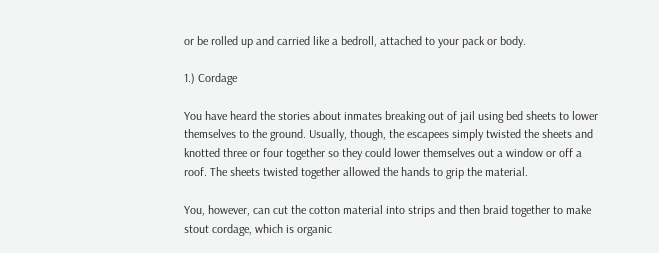or be rolled up and carried like a bedroll, attached to your pack or body.

1.) Cordage

You have heard the stories about inmates breaking out of jail using bed sheets to lower themselves to the ground. Usually, though, the escapees simply twisted the sheets and knotted three or four together so they could lower themselves out a window or off a roof. The sheets twisted together allowed the hands to grip the material.

You, however, can cut the cotton material into strips and then braid together to make stout cordage, which is organic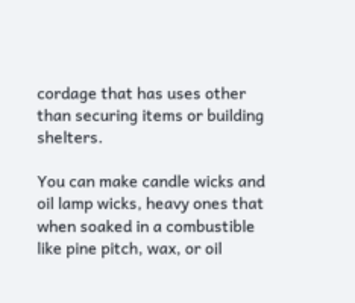cordage that has uses other than securing items or building shelters.

You can make candle wicks and oil lamp wicks, heavy ones that when soaked in a combustible like pine pitch, wax, or oil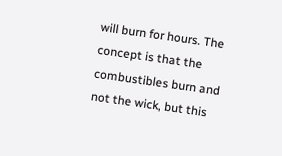will burn for hours. The concept is that the combustibles burn and not the wick, but this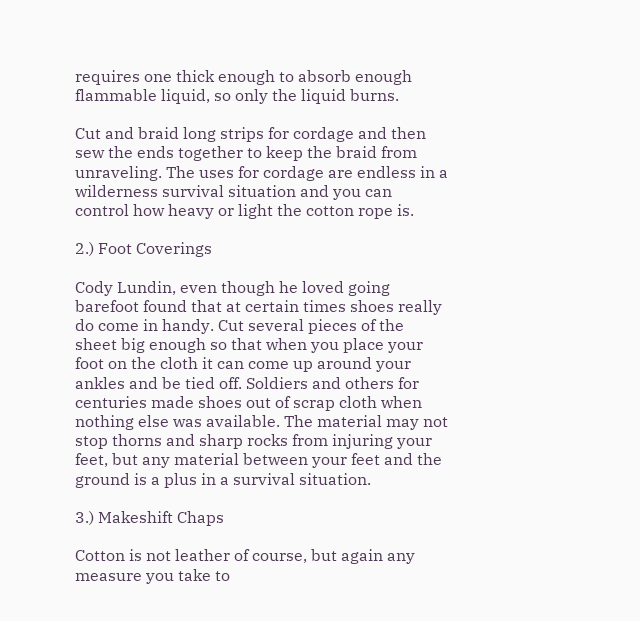requires one thick enough to absorb enough flammable liquid, so only the liquid burns.

Cut and braid long strips for cordage and then sew the ends together to keep the braid from unraveling. The uses for cordage are endless in a wilderness survival situation and you can control how heavy or light the cotton rope is.

2.) Foot Coverings

Cody Lundin, even though he loved going barefoot found that at certain times shoes really do come in handy. Cut several pieces of the sheet big enough so that when you place your foot on the cloth it can come up around your ankles and be tied off. Soldiers and others for centuries made shoes out of scrap cloth when nothing else was available. The material may not stop thorns and sharp rocks from injuring your feet, but any material between your feet and the ground is a plus in a survival situation.

3.) Makeshift Chaps

Cotton is not leather of course, but again any measure you take to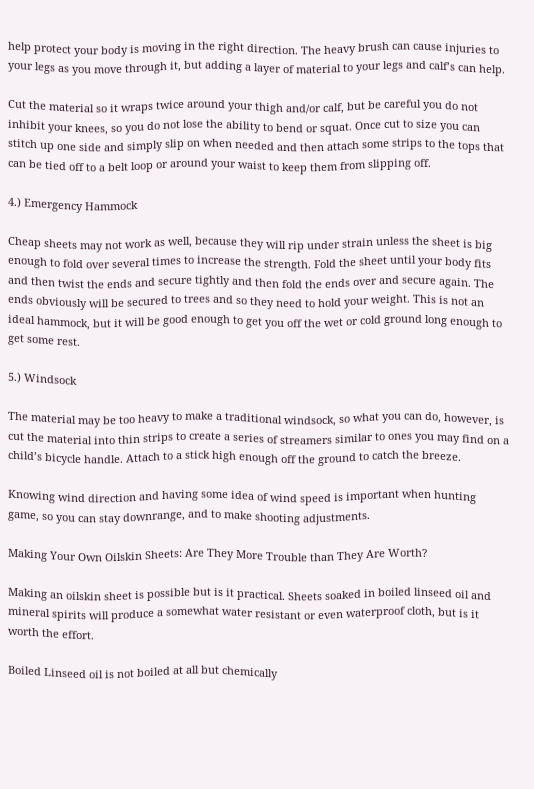help protect your body is moving in the right direction. The heavy brush can cause injuries to your legs as you move through it, but adding a layer of material to your legs and calf’s can help.

Cut the material so it wraps twice around your thigh and/or calf, but be careful you do not inhibit your knees, so you do not lose the ability to bend or squat. Once cut to size you can stitch up one side and simply slip on when needed and then attach some strips to the tops that can be tied off to a belt loop or around your waist to keep them from slipping off.

4.) Emergency Hammock

Cheap sheets may not work as well, because they will rip under strain unless the sheet is big enough to fold over several times to increase the strength. Fold the sheet until your body fits and then twist the ends and secure tightly and then fold the ends over and secure again. The ends obviously will be secured to trees and so they need to hold your weight. This is not an ideal hammock, but it will be good enough to get you off the wet or cold ground long enough to get some rest.

5.) Windsock

The material may be too heavy to make a traditional windsock, so what you can do, however, is cut the material into thin strips to create a series of streamers similar to ones you may find on a child’s bicycle handle. Attach to a stick high enough off the ground to catch the breeze.

Knowing wind direction and having some idea of wind speed is important when hunting game, so you can stay downrange, and to make shooting adjustments.

Making Your Own Oilskin Sheets: Are They More Trouble than They Are Worth?

Making an oilskin sheet is possible but is it practical. Sheets soaked in boiled linseed oil and mineral spirits will produce a somewhat water resistant or even waterproof cloth, but is it worth the effort.

Boiled Linseed oil is not boiled at all but chemically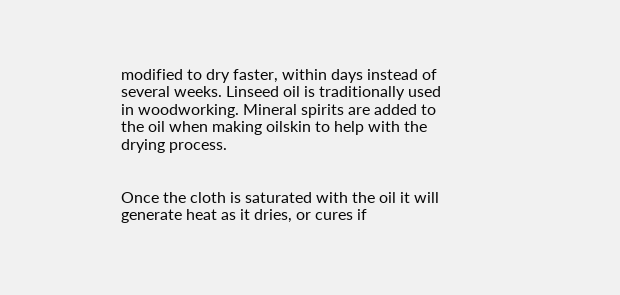modified to dry faster, within days instead of several weeks. Linseed oil is traditionally used in woodworking. Mineral spirits are added to the oil when making oilskin to help with the drying process.


Once the cloth is saturated with the oil it will generate heat as it dries, or cures if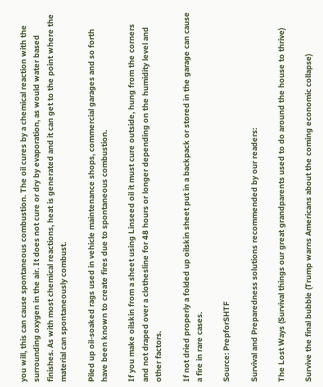you will, this can cause spontaneous combustion. The oil cures by a chemical reaction with the surrounding oxygen in the air. It does not cure or dry by evaporation, as would water based finishes. As with most chemical reactions, heat is generated and it can get to the point where the material can spontaneously combust.

Piled up oil-soaked rags used in vehicle maintenance shops, commercial garages and so forth have been known to create fires due to spontaneous combustion.

If you make oilskin from a sheet using Linseed oil it must cure outside, hung from the corners and not draped over a clothesline for 48 hours or longer depending on the humidity level and other factors.

If not dried properly a folded up oilskin sheet put in a backpack or stored in the garage can cause a fire in rare cases.

Source: PrepforSHTF

Survival and Preparedness solutions recommended by our readers:

The Lost Ways (Survival things our great grandparents used to do around the house to thrive)

Survive the final bubble (Trump warns Americans about the coming economic collapse)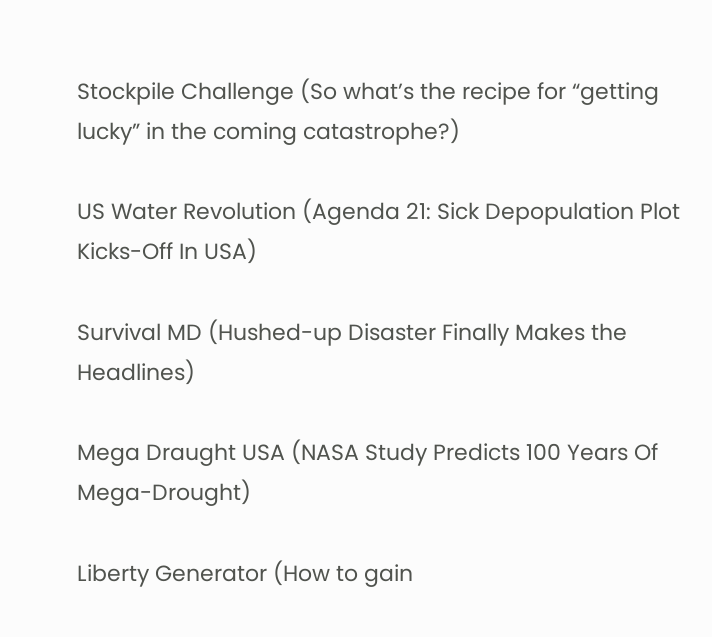Stockpile Challenge (So what’s the recipe for “getting lucky” in the coming catastrophe?)

US Water Revolution (Agenda 21: Sick Depopulation Plot Kicks-Off In USA)

Survival MD (Hushed-up Disaster Finally Makes the Headlines)

Mega Draught USA (NASA Study Predicts 100 Years Of Mega-Drought)

Liberty Generator (How to gain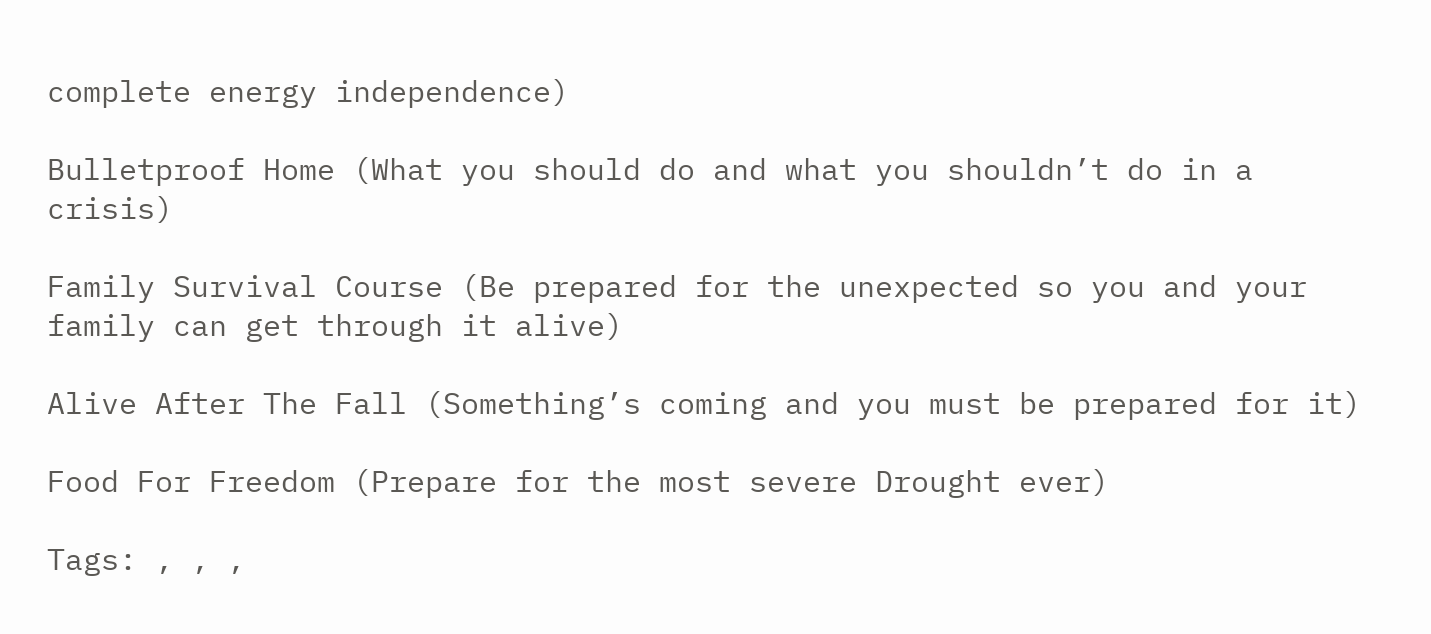complete energy independence)

Bulletproof Home (What you should do and what you shouldn’t do in a crisis)

Family Survival Course (Be prepared for the unexpected so you and your family can get through it alive)

Alive After The Fall (Something’s coming and you must be prepared for it)

Food For Freedom (Prepare for the most severe Drought ever)

Tags: , , ,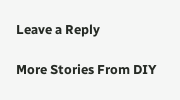Leave a Reply

More Stories From DIY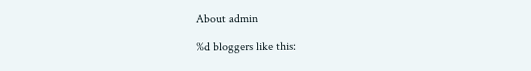About admin

%d bloggers like this: